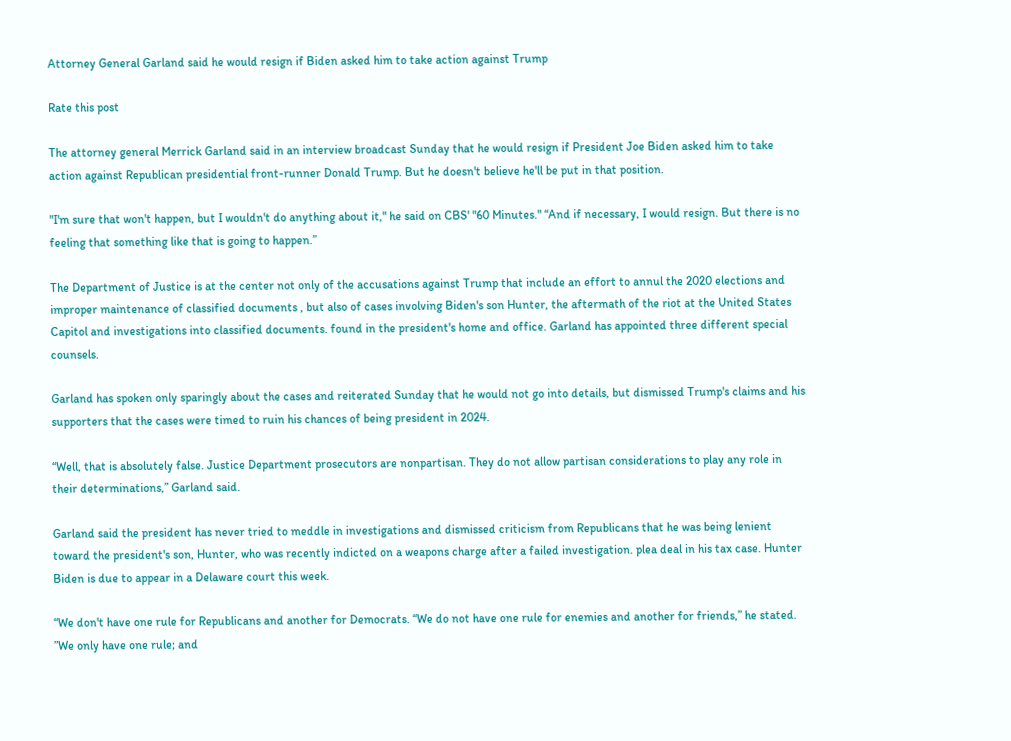Attorney General Garland said he would resign if Biden asked him to take action against Trump

Rate this post

The attorney general Merrick Garland said in an interview broadcast Sunday that he would resign if President Joe Biden asked him to take action against Republican presidential front-runner Donald Trump. But he doesn't believe he'll be put in that position.

"I'm sure that won't happen, but I wouldn't do anything about it," he said on CBS' "60 Minutes." “And if necessary, I would resign. But there is no feeling that something like that is going to happen.”

The Department of Justice is at the center not only of the accusations against Trump that include an effort to annul the 2020 elections and improper maintenance of classified documents , but also of cases involving Biden's son Hunter, the aftermath of the riot at the United States Capitol and investigations into classified documents. found in the president's home and office. Garland has appointed three different special counsels.

Garland has spoken only sparingly about the cases and reiterated Sunday that he would not go into details, but dismissed Trump's claims and his supporters that the cases were timed to ruin his chances of being president in 2024.

“Well, that is absolutely false. Justice Department prosecutors are nonpartisan. They do not allow partisan considerations to play any role in their determinations,” Garland said.

Garland said the president has never tried to meddle in investigations and dismissed criticism from Republicans that he was being lenient toward the president's son, Hunter, who was recently indicted on a weapons charge after a failed investigation. plea deal in his tax case. Hunter Biden is due to appear in a Delaware court this week.

“We don't have one rule for Republicans and another for Democrats. “We do not have one rule for enemies and another for friends,” he stated. ”We only have one rule; and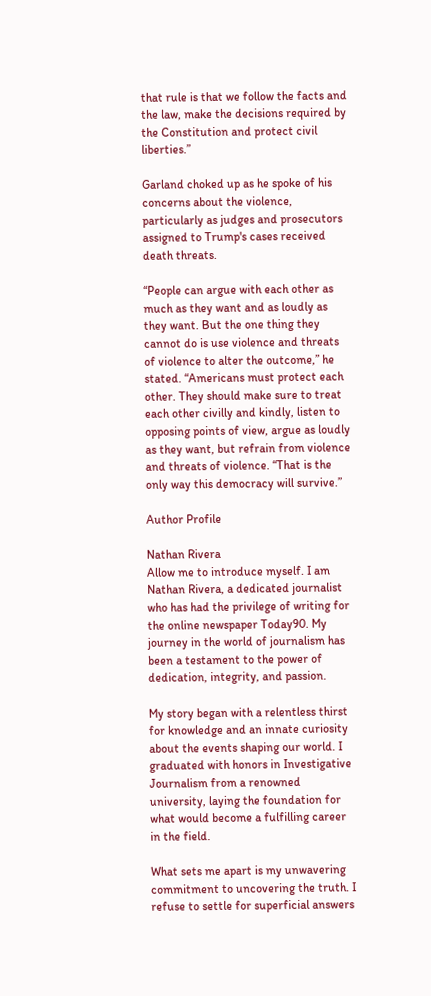that rule is that we follow the facts and the law, make the decisions required by the Constitution and protect civil liberties.”

Garland choked up as he spoke of his concerns about the violence, particularly as judges and prosecutors assigned to Trump's cases received death threats.

“People can argue with each other as much as they want and as loudly as they want. But the one thing they cannot do is use violence and threats of violence to alter the outcome,” he stated. “Americans must protect each other. They should make sure to treat each other civilly and kindly, listen to opposing points of view, argue as loudly as they want, but refrain from violence and threats of violence. “That is the only way this democracy will survive.”

Author Profile

Nathan Rivera
Allow me to introduce myself. I am Nathan Rivera, a dedicated journalist who has had the privilege of writing for the online newspaper Today90. My journey in the world of journalism has been a testament to the power of dedication, integrity, and passion.

My story began with a relentless thirst for knowledge and an innate curiosity about the events shaping our world. I graduated with honors in Investigative Journalism from a renowned university, laying the foundation for what would become a fulfilling career in the field.

What sets me apart is my unwavering commitment to uncovering the truth. I refuse to settle for superficial answers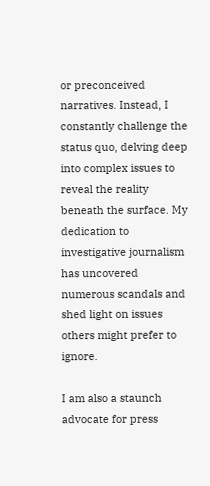or preconceived narratives. Instead, I constantly challenge the status quo, delving deep into complex issues to reveal the reality beneath the surface. My dedication to investigative journalism has uncovered numerous scandals and shed light on issues others might prefer to ignore.

I am also a staunch advocate for press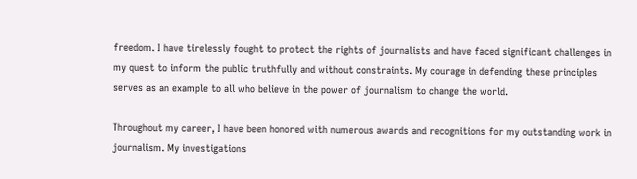freedom. I have tirelessly fought to protect the rights of journalists and have faced significant challenges in my quest to inform the public truthfully and without constraints. My courage in defending these principles serves as an example to all who believe in the power of journalism to change the world.

Throughout my career, I have been honored with numerous awards and recognitions for my outstanding work in journalism. My investigations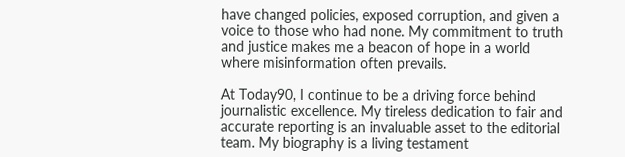have changed policies, exposed corruption, and given a voice to those who had none. My commitment to truth and justice makes me a beacon of hope in a world where misinformation often prevails.

At Today90, I continue to be a driving force behind journalistic excellence. My tireless dedication to fair and accurate reporting is an invaluable asset to the editorial team. My biography is a living testament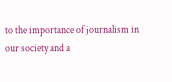to the importance of journalism in our society and a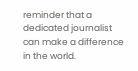reminder that a dedicated journalist can make a difference in the world.